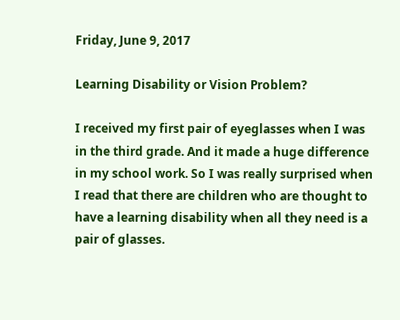Friday, June 9, 2017

Learning Disability or Vision Problem?

I received my first pair of eyeglasses when I was in the third grade. And it made a huge difference in my school work. So I was really surprised when I read that there are children who are thought to have a learning disability when all they need is a pair of glasses.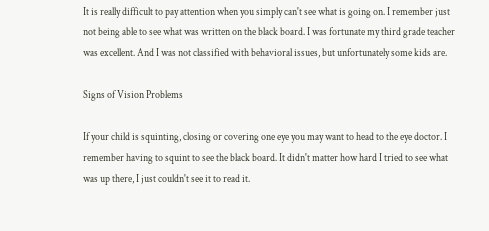It is really difficult to pay attention when you simply can't see what is going on. I remember just not being able to see what was written on the black board. I was fortunate my third grade teacher was excellent. And I was not classified with behavioral issues, but unfortunately some kids are.

Signs of Vision Problems

If your child is squinting, closing or covering one eye you may want to head to the eye doctor. I remember having to squint to see the black board. It didn't matter how hard I tried to see what was up there, I just couldn't see it to read it.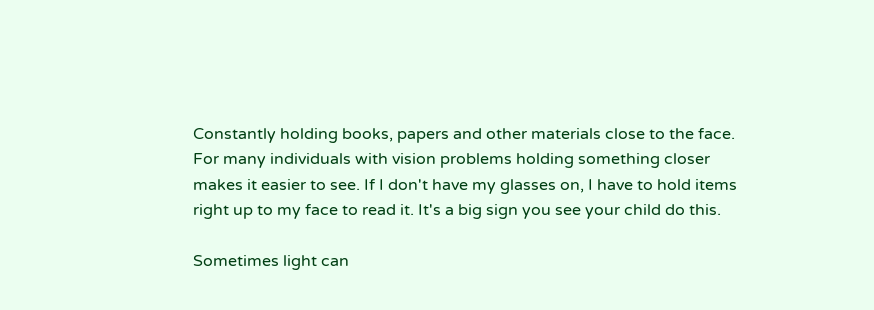Constantly holding books, papers and other materials close to the face. For many individuals with vision problems holding something closer makes it easier to see. If I don't have my glasses on, I have to hold items right up to my face to read it. It's a big sign you see your child do this.

Sometimes light can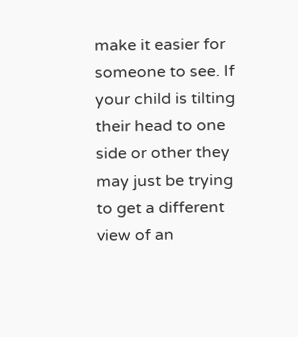make it easier for someone to see. If your child is tilting their head to one side or other they may just be trying to get a different view of an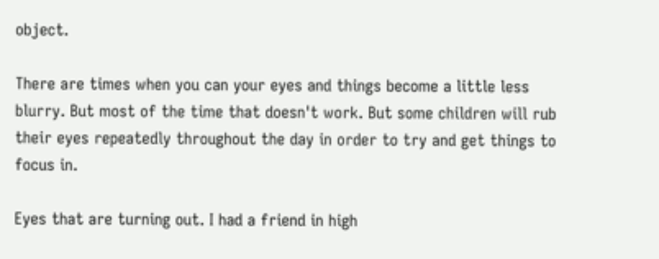object.

There are times when you can your eyes and things become a little less blurry. But most of the time that doesn't work. But some children will rub their eyes repeatedly throughout the day in order to try and get things to focus in.

Eyes that are turning out. I had a friend in high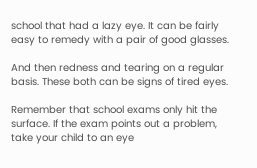school that had a lazy eye. It can be fairly easy to remedy with a pair of good glasses.

And then redness and tearing on a regular basis. These both can be signs of tired eyes.

Remember that school exams only hit the surface. If the exam points out a problem, take your child to an eye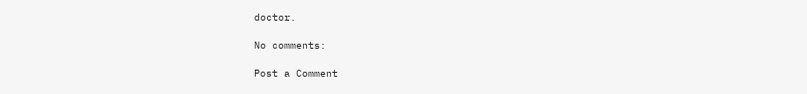doctor.

No comments:

Post a Comment